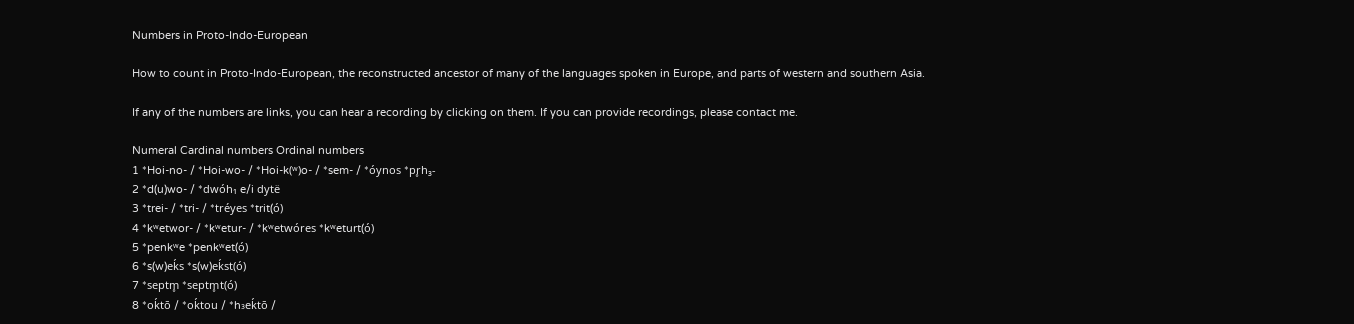Numbers in Proto-Indo-European

How to count in Proto-Indo-European, the reconstructed ancestor of many of the languages spoken in Europe, and parts of western and southern Asia.

If any of the numbers are links, you can hear a recording by clicking on them. If you can provide recordings, please contact me.

Numeral Cardinal numbers Ordinal numbers
1 *Hoi-no- / *Hoi-wo- / *Hoi-k(ʷ)o- / *sem- / *óynos *pr̥h₃-
2 *d(u)wo- / *dwóh₁ e/i dytë
3 *trei- / *tri- / *tréyes *trit(ó)
4 *kʷetwor- / *kʷetur- / *kʷetwóres *kʷeturt(ó)
5 *penkʷe *penkʷet(ó)
6 *s(w)eḱs *s(w)eḱst(ó)
7 *septm̥ *septm̥t(ó)
8 *oḱtō / *oḱtou / *h₃eḱtō /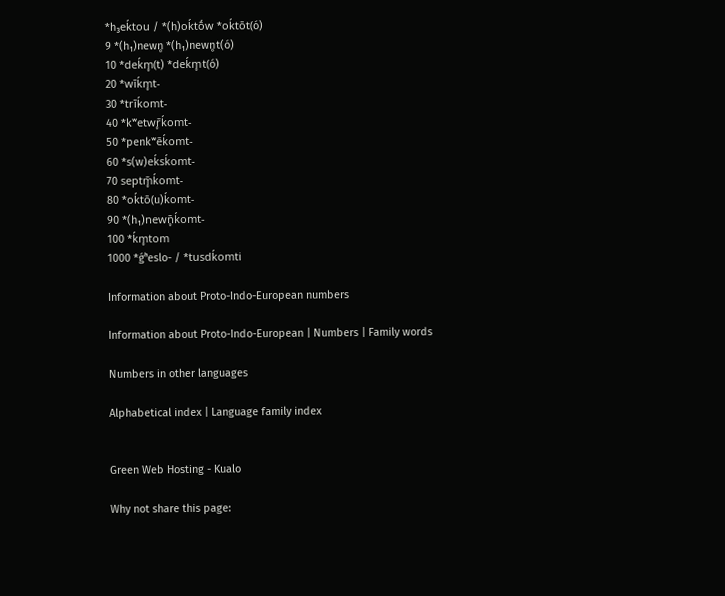*h₃eḱtou / *(h)oḱtṓw *oḱtōt(ó)
9 *(h₁)newn̥ *(h₁)newn̥t(ó)
10 *deḱm̥(t) *deḱm̥t(ó)
20 *wīḱm̥t-
30 *trīḱomt-
40 *kʷetwr̥̄ḱomt-
50 *penkʷēḱomt-
60 *s(w)eḱsḱomt-
70 septm̥̄ḱomt-
80 *oḱtō(u)ḱomt-
90 *(h₁)newn̥̄ḱomt-
100 *ḱm̥tom
1000 *ǵʰeslo- / *tusdḱomti

Information about Proto-Indo-European numbers

Information about Proto-Indo-European | Numbers | Family words

Numbers in other languages

Alphabetical index | Language family index


Green Web Hosting - Kualo

Why not share this page: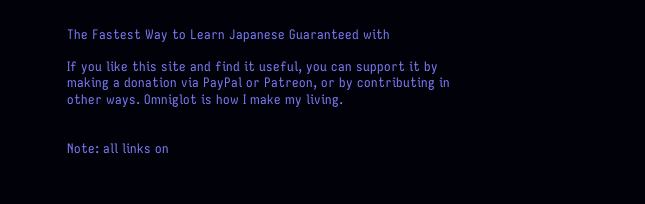The Fastest Way to Learn Japanese Guaranteed with

If you like this site and find it useful, you can support it by making a donation via PayPal or Patreon, or by contributing in other ways. Omniglot is how I make my living.


Note: all links on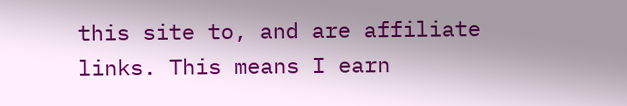this site to, and are affiliate links. This means I earn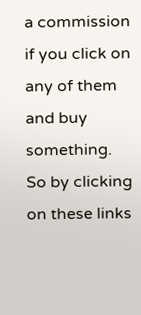a commission if you click on any of them and buy something. So by clicking on these links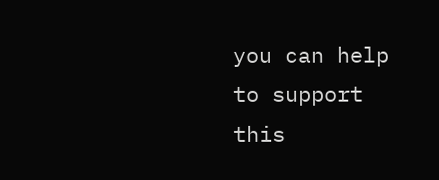you can help to support this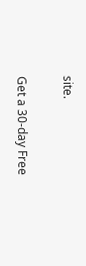site.

Get a 30-day Free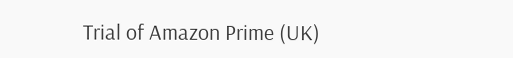Trial of Amazon Prime (UK)